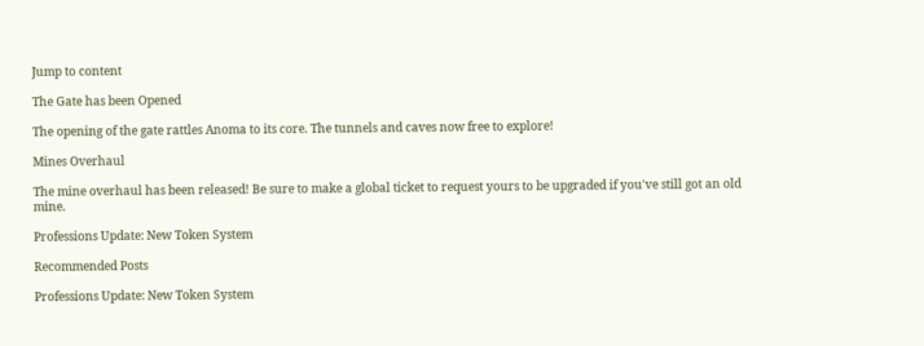Jump to content

The Gate has been Opened

The opening of the gate rattles Anoma to its core. The tunnels and caves now free to explore!

Mines Overhaul

The mine overhaul has been released! Be sure to make a global ticket to request yours to be upgraded if you've still got an old mine.

Professions Update: New Token System

Recommended Posts

Professions Update: New Token System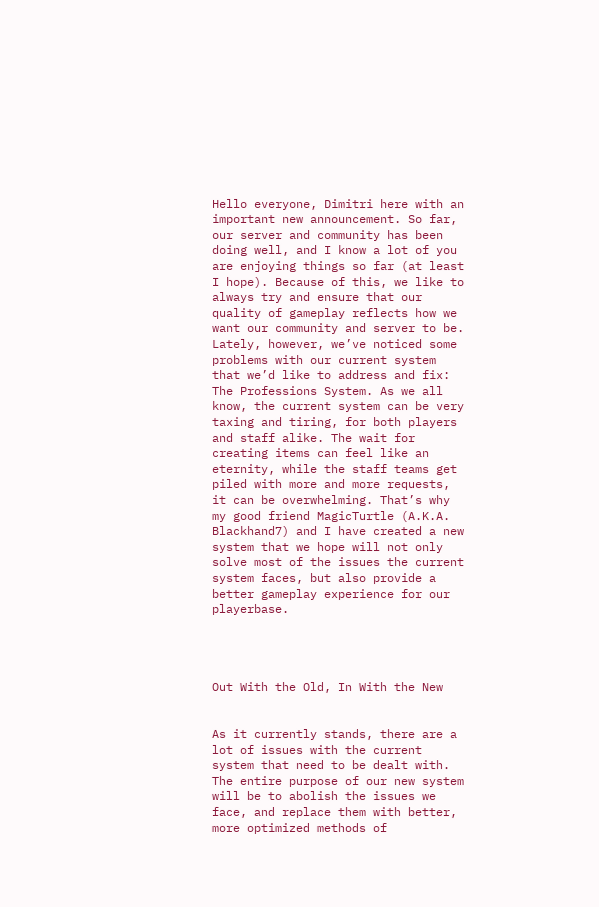Hello everyone, Dimitri here with an important new announcement. So far, our server and community has been doing well, and I know a lot of you are enjoying things so far (at least I hope). Because of this, we like to always try and ensure that our quality of gameplay reflects how we want our community and server to be. Lately, however, we’ve noticed some problems with our current system that we’d like to address and fix: The Professions System. As we all know, the current system can be very taxing and tiring, for both players and staff alike. The wait for creating items can feel like an eternity, while the staff teams get piled with more and more requests, it can be overwhelming. That’s why my good friend MagicTurtle (A.K.A. Blackhand7) and I have created a new system that we hope will not only solve most of the issues the current system faces, but also provide a better gameplay experience for our playerbase.




Out With the Old, In With the New


As it currently stands, there are a lot of issues with the current system that need to be dealt with. The entire purpose of our new system will be to abolish the issues we face, and replace them with better, more optimized methods of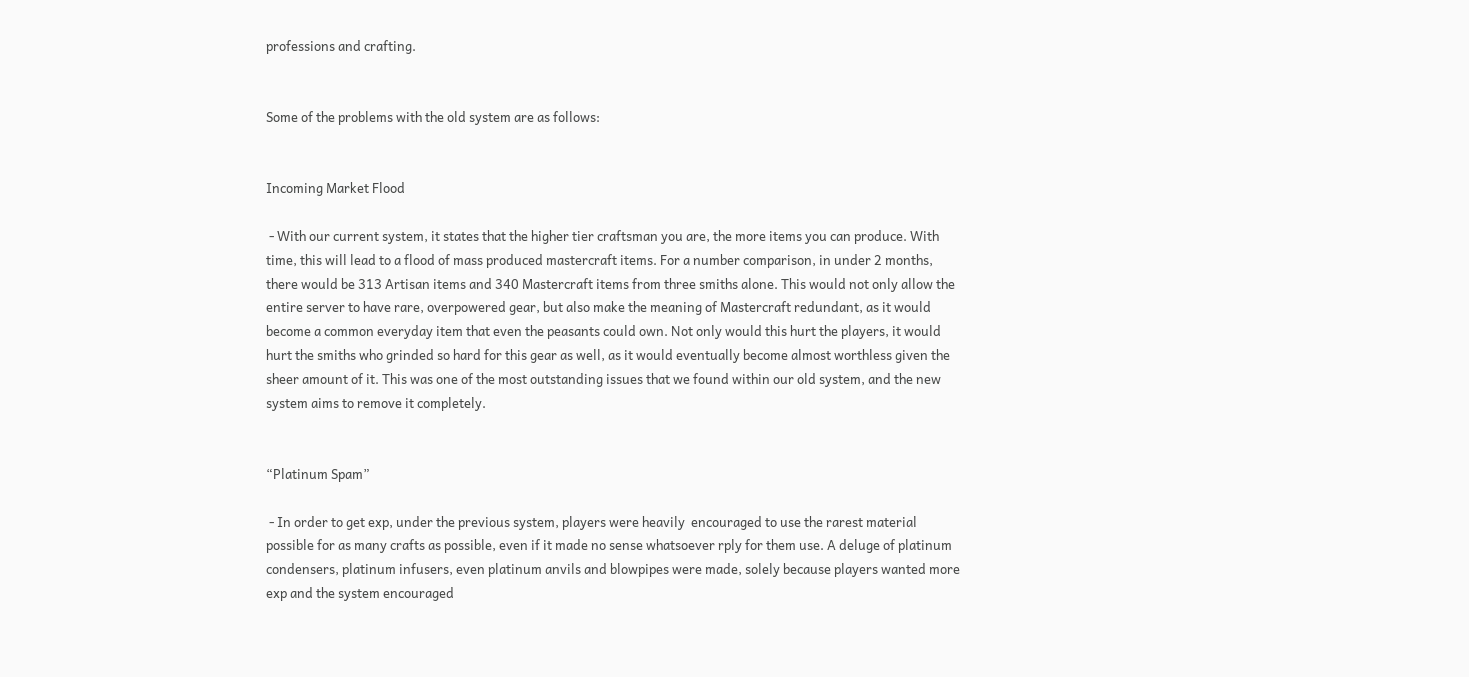professions and crafting.


Some of the problems with the old system are as follows:


Incoming Market Flood

 - With our current system, it states that the higher tier craftsman you are, the more items you can produce. With time, this will lead to a flood of mass produced mastercraft items. For a number comparison, in under 2 months, there would be 313 Artisan items and 340 Mastercraft items from three smiths alone. This would not only allow the entire server to have rare, overpowered gear, but also make the meaning of Mastercraft redundant, as it would become a common everyday item that even the peasants could own. Not only would this hurt the players, it would hurt the smiths who grinded so hard for this gear as well, as it would eventually become almost worthless given the sheer amount of it. This was one of the most outstanding issues that we found within our old system, and the new system aims to remove it completely.


“Platinum Spam”

 - In order to get exp, under the previous system, players were heavily  encouraged to use the rarest material possible for as many crafts as possible, even if it made no sense whatsoever rply for them use. A deluge of platinum condensers, platinum infusers, even platinum anvils and blowpipes were made, solely because players wanted more exp and the system encouraged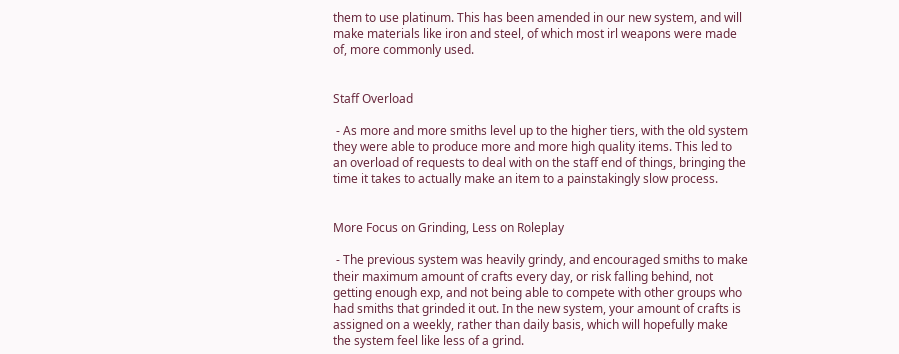them to use platinum. This has been amended in our new system, and will make materials like iron and steel, of which most irl weapons were made of, more commonly used.


Staff Overload

 - As more and more smiths level up to the higher tiers, with the old system they were able to produce more and more high quality items. This led to an overload of requests to deal with on the staff end of things, bringing the time it takes to actually make an item to a painstakingly slow process.


More Focus on Grinding, Less on Roleplay

 - The previous system was heavily grindy, and encouraged smiths to make their maximum amount of crafts every day, or risk falling behind, not getting enough exp, and not being able to compete with other groups who had smiths that grinded it out. In the new system, your amount of crafts is assigned on a weekly, rather than daily basis, which will hopefully make the system feel like less of a grind.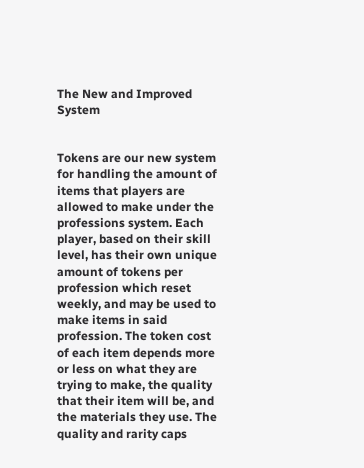The New and Improved System


Tokens are our new system for handling the amount of items that players are allowed to make under the professions system. Each player, based on their skill level, has their own unique amount of tokens per profession which reset weekly, and may be used to make items in said profession. The token cost of each item depends more or less on what they are trying to make, the quality that their item will be, and the materials they use. The quality and rarity caps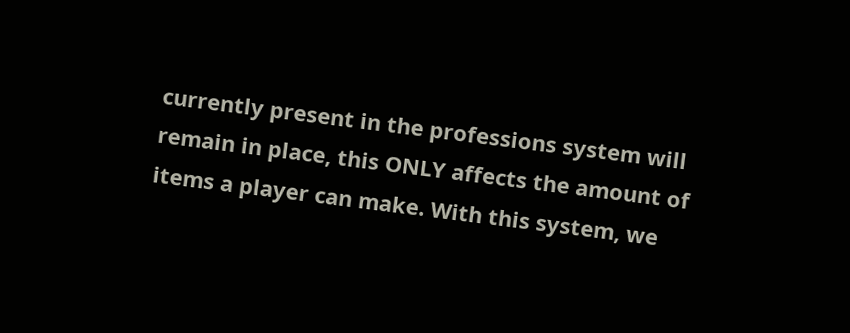currently present in the professions system will remain in place, this ONLY affects the amount of items a player can make. With this system, we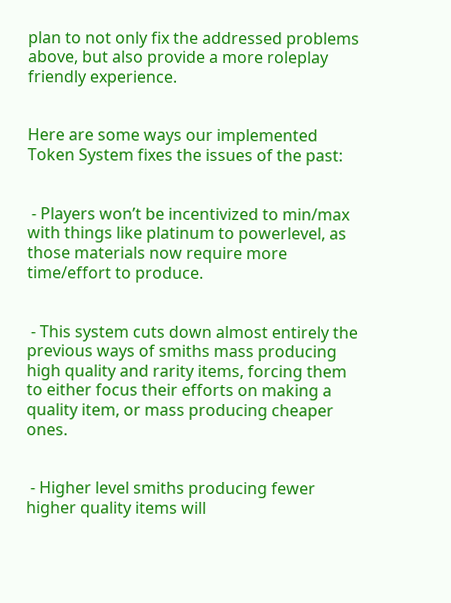plan to not only fix the addressed problems above, but also provide a more roleplay friendly experience.


Here are some ways our implemented Token System fixes the issues of the past:


 - Players won’t be incentivized to min/max with things like platinum to powerlevel, as those materials now require more time/effort to produce.


 - This system cuts down almost entirely the previous ways of smiths mass producing high quality and rarity items, forcing them to either focus their efforts on making a quality item, or mass producing cheaper ones.


 - Higher level smiths producing fewer higher quality items will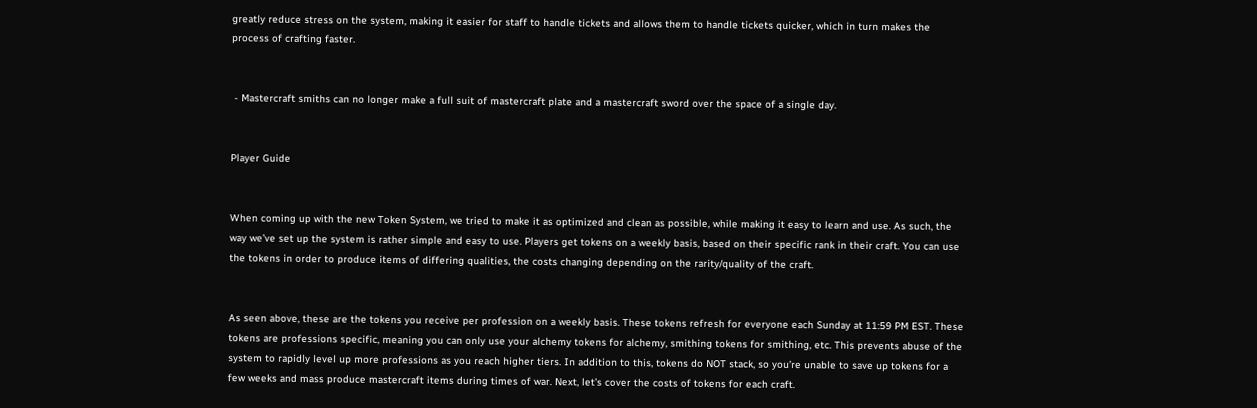greatly reduce stress on the system, making it easier for staff to handle tickets and allows them to handle tickets quicker, which in turn makes the process of crafting faster.


 - Mastercraft smiths can no longer make a full suit of mastercraft plate and a mastercraft sword over the space of a single day.


Player Guide


When coming up with the new Token System, we tried to make it as optimized and clean as possible, while making it easy to learn and use. As such, the way we’ve set up the system is rather simple and easy to use. Players get tokens on a weekly basis, based on their specific rank in their craft. You can use the tokens in order to produce items of differing qualities, the costs changing depending on the rarity/quality of the craft.


As seen above, these are the tokens you receive per profession on a weekly basis. These tokens refresh for everyone each Sunday at 11:59 PM EST. These tokens are professions specific, meaning you can only use your alchemy tokens for alchemy, smithing tokens for smithing, etc. This prevents abuse of the system to rapidly level up more professions as you reach higher tiers. In addition to this, tokens do NOT stack, so you’re unable to save up tokens for a few weeks and mass produce mastercraft items during times of war. Next, let’s cover the costs of tokens for each craft.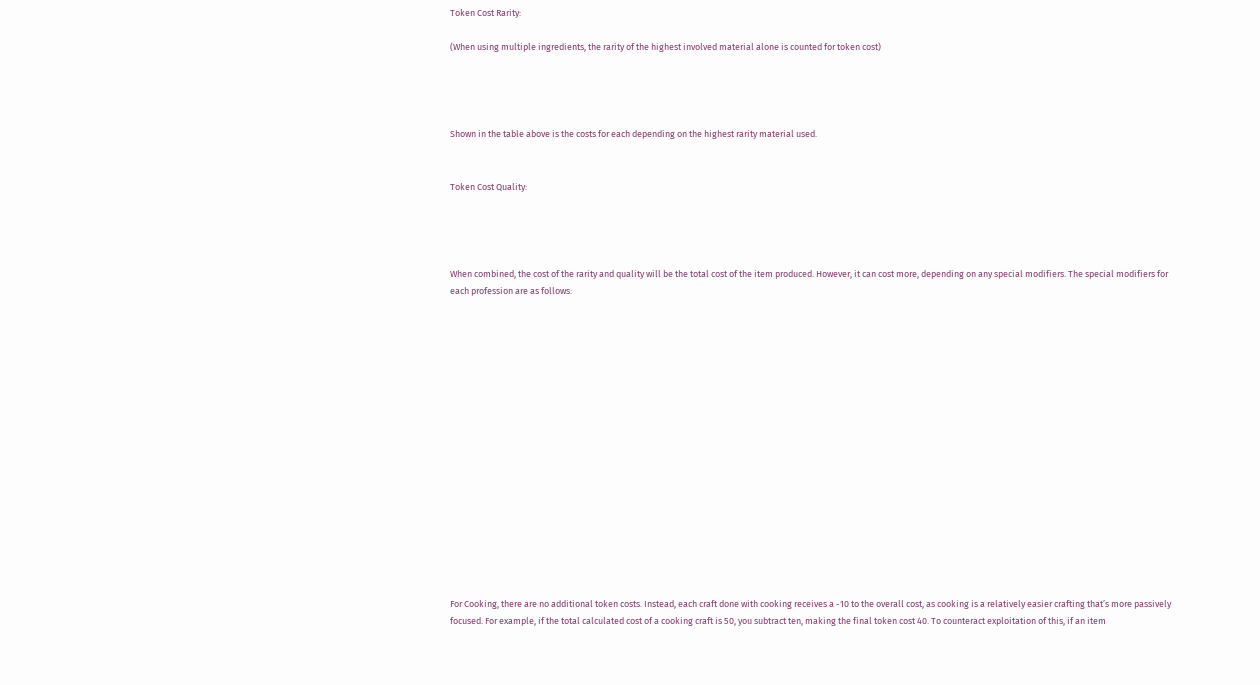Token Cost Rarity:

(When using multiple ingredients, the rarity of the highest involved material alone is counted for token cost)




Shown in the table above is the costs for each depending on the highest rarity material used.


Token Cost Quality:




When combined, the cost of the rarity and quality will be the total cost of the item produced. However, it can cost more, depending on any special modifiers. The special modifiers for each profession are as follows:

















For Cooking, there are no additional token costs. Instead, each craft done with cooking receives a -10 to the overall cost, as cooking is a relatively easier crafting that’s more passively focused. For example, if the total calculated cost of a cooking craft is 50, you subtract ten, making the final token cost 40. To counteract exploitation of this, if an item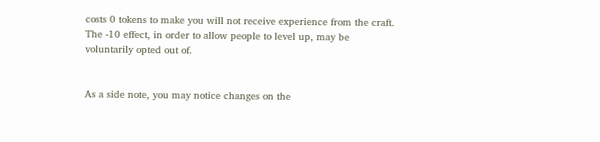costs 0 tokens to make you will not receive experience from the craft. The -10 effect, in order to allow people to level up, may be voluntarily opted out of.


As a side note, you may notice changes on the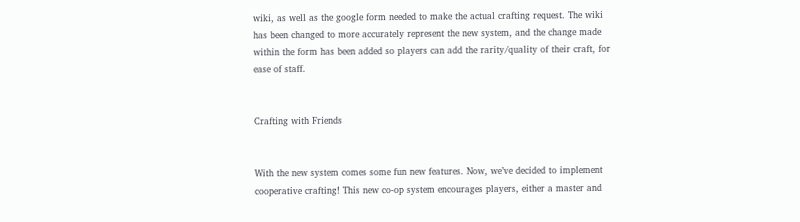wiki, as well as the google form needed to make the actual crafting request. The wiki has been changed to more accurately represent the new system, and the change made within the form has been added so players can add the rarity/quality of their craft, for ease of staff.


Crafting with Friends


With the new system comes some fun new features. Now, we’ve decided to implement cooperative crafting! This new co-op system encourages players, either a master and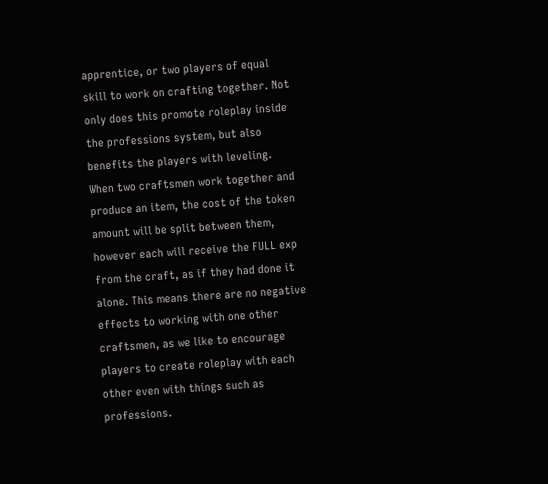apprentice, or two players of equal skill to work on crafting together. Not only does this promote roleplay inside the professions system, but also benefits the players with leveling. When two craftsmen work together and produce an item, the cost of the token amount will be split between them, however each will receive the FULL exp from the craft, as if they had done it alone. This means there are no negative effects to working with one other craftsmen, as we like to encourage players to create roleplay with each other even with things such as professions.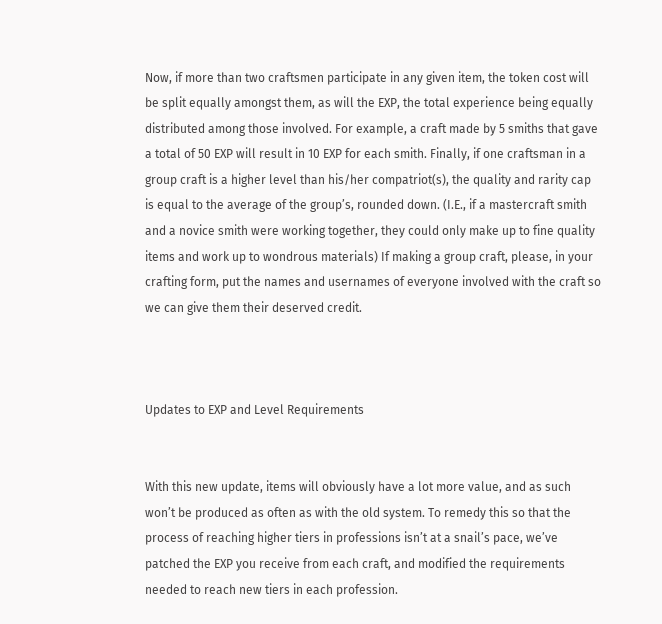Now, if more than two craftsmen participate in any given item, the token cost will be split equally amongst them, as will the EXP, the total experience being equally distributed among those involved. For example, a craft made by 5 smiths that gave a total of 50 EXP will result in 10 EXP for each smith. Finally, if one craftsman in a group craft is a higher level than his/her compatriot(s), the quality and rarity cap is equal to the average of the group’s, rounded down. (I.E., if a mastercraft smith and a novice smith were working together, they could only make up to fine quality items and work up to wondrous materials) If making a group craft, please, in your crafting form, put the names and usernames of everyone involved with the craft so we can give them their deserved credit.



Updates to EXP and Level Requirements


With this new update, items will obviously have a lot more value, and as such won’t be produced as often as with the old system. To remedy this so that the process of reaching higher tiers in professions isn’t at a snail’s pace, we’ve patched the EXP you receive from each craft, and modified the requirements needed to reach new tiers in each profession.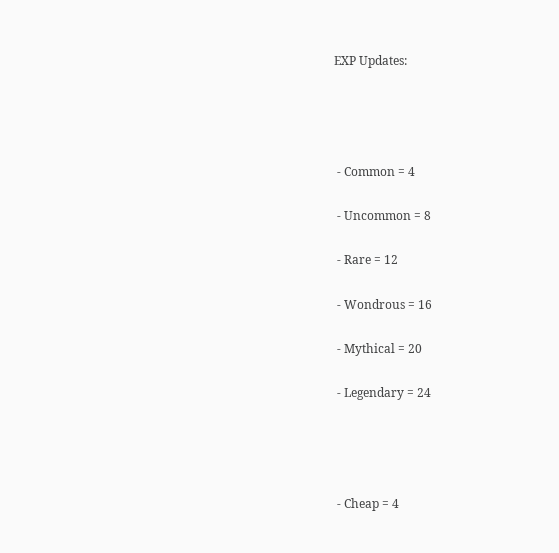EXP Updates:




 - Common = 4

 - Uncommon = 8

 - Rare = 12

 - Wondrous = 16

 - Mythical = 20

 - Legendary = 24




 - Cheap = 4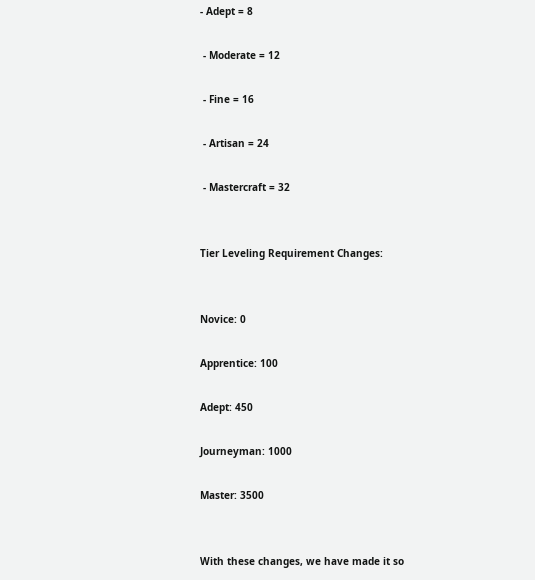- Adept = 8

 - Moderate = 12

 - Fine = 16

 - Artisan = 24

 - Mastercraft = 32


Tier Leveling Requirement Changes:


Novice: 0

Apprentice: 100

Adept: 450

Journeyman: 1000

Master: 3500


With these changes, we have made it so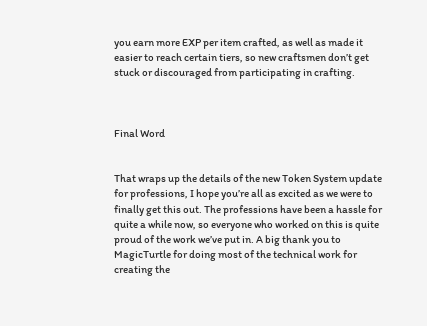you earn more EXP per item crafted, as well as made it easier to reach certain tiers, so new craftsmen don’t get stuck or discouraged from participating in crafting.



Final Word


That wraps up the details of the new Token System update for professions, I hope you’re all as excited as we were to finally get this out. The professions have been a hassle for quite a while now, so everyone who worked on this is quite proud of the work we’ve put in. A big thank you to MagicTurtle for doing most of the technical work for creating the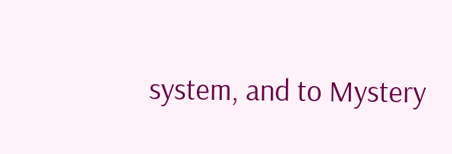system, and to Mystery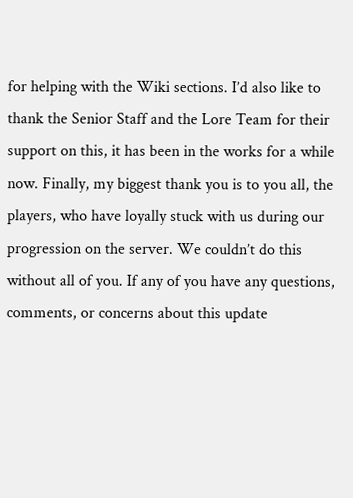for helping with the Wiki sections. I’d also like to thank the Senior Staff and the Lore Team for their support on this, it has been in the works for a while now. Finally, my biggest thank you is to you all, the players, who have loyally stuck with us during our progression on the server. We couldn’t do this without all of you. If any of you have any questions, comments, or concerns about this update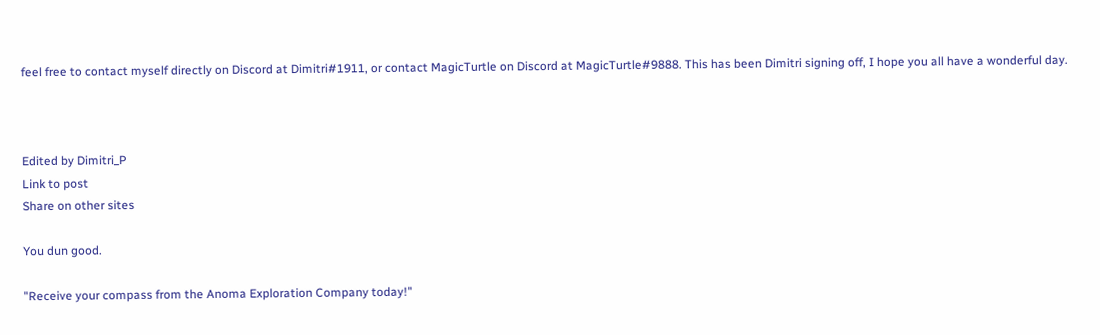feel free to contact myself directly on Discord at Dimitri#1911, or contact MagicTurtle on Discord at MagicTurtle#9888. This has been Dimitri signing off, I hope you all have a wonderful day.



Edited by Dimitri_P
Link to post
Share on other sites

You dun good.

"Receive your compass from the Anoma Exploration Company today!"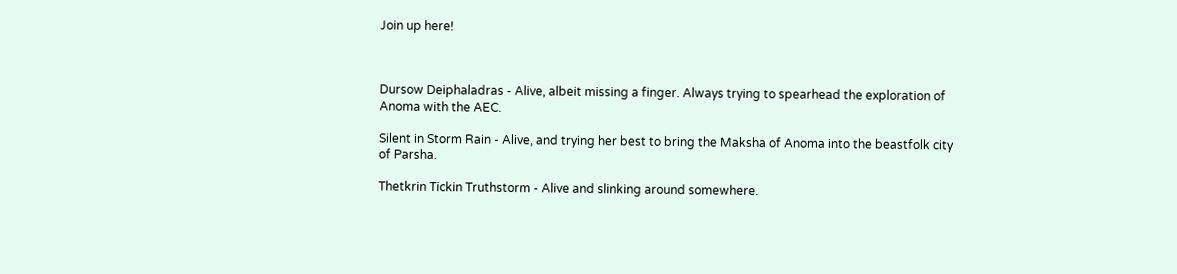Join up here!



Dursow Deiphaladras - Alive, albeit missing a finger. Always trying to spearhead the exploration of Anoma with the AEC.

Silent in Storm Rain - Alive, and trying her best to bring the Maksha of Anoma into the beastfolk city of Parsha.

Thetkrin Tickin Truthstorm - Alive and slinking around somewhere.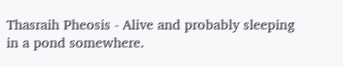Thasraih Pheosis - Alive and probably sleeping in a pond somewhere.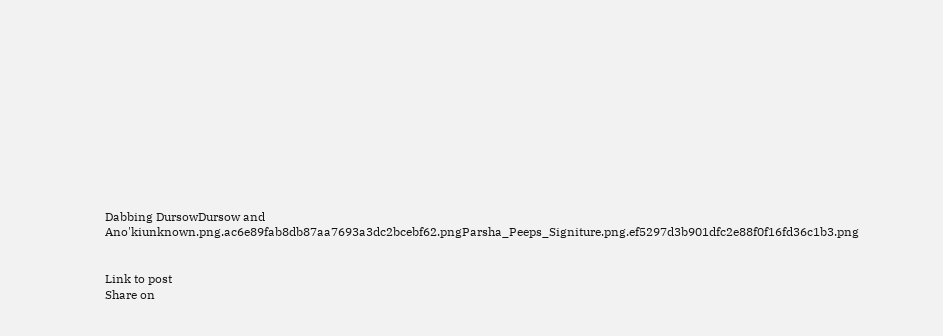Dabbing DursowDursow and Ano'kiunknown.png.ac6e89fab8db87aa7693a3dc2bcebf62.pngParsha_Peeps_Signiture.png.ef5297d3b901dfc2e88f0f16fd36c1b3.png


Link to post
Share on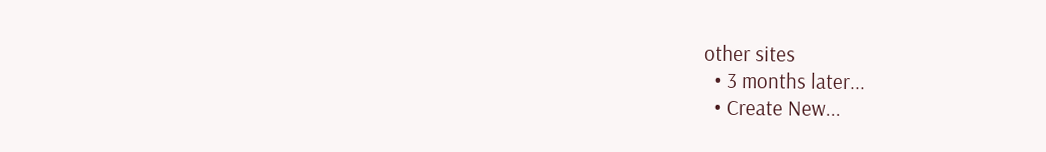other sites
  • 3 months later...
  • Create New...